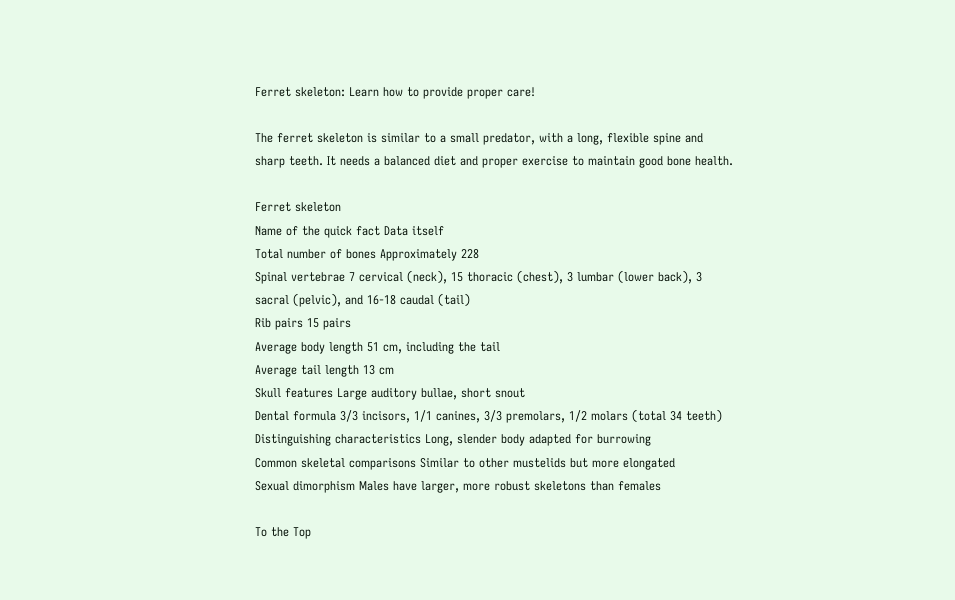Ferret skeleton: Learn how to provide proper care!

The ferret skeleton is similar to a small predator, with a long, flexible spine and sharp teeth. It needs a balanced diet and proper exercise to maintain good bone health.

Ferret skeleton
Name of the quick fact Data itself
Total number of bones Approximately 228
Spinal vertebrae 7 cervical (neck), 15 thoracic (chest), 3 lumbar (lower back), 3 sacral (pelvic), and 16-18 caudal (tail)
Rib pairs 15 pairs
Average body length 51 cm, including the tail
Average tail length 13 cm
Skull features Large auditory bullae, short snout
Dental formula 3/3 incisors, 1/1 canines, 3/3 premolars, 1/2 molars (total 34 teeth)
Distinguishing characteristics Long, slender body adapted for burrowing
Common skeletal comparisons Similar to other mustelids but more elongated
Sexual dimorphism Males have larger, more robust skeletons than females

To the Top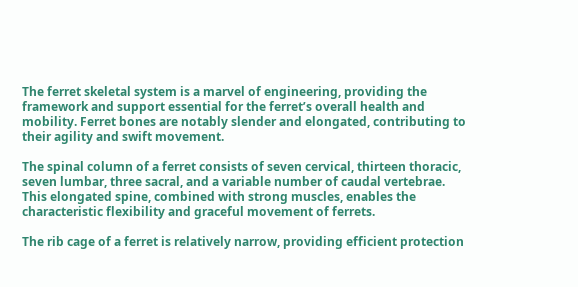The ferret skeletal system is a marvel of engineering, providing the framework and support essential for the ferret’s overall health and mobility. Ferret bones are notably slender and elongated, contributing to their agility and swift movement.

The spinal column of a ferret consists of seven cervical, thirteen thoracic, seven lumbar, three sacral, and a variable number of caudal vertebrae. This elongated spine, combined with strong muscles, enables the characteristic flexibility and graceful movement of ferrets.

The rib cage of a ferret is relatively narrow, providing efficient protection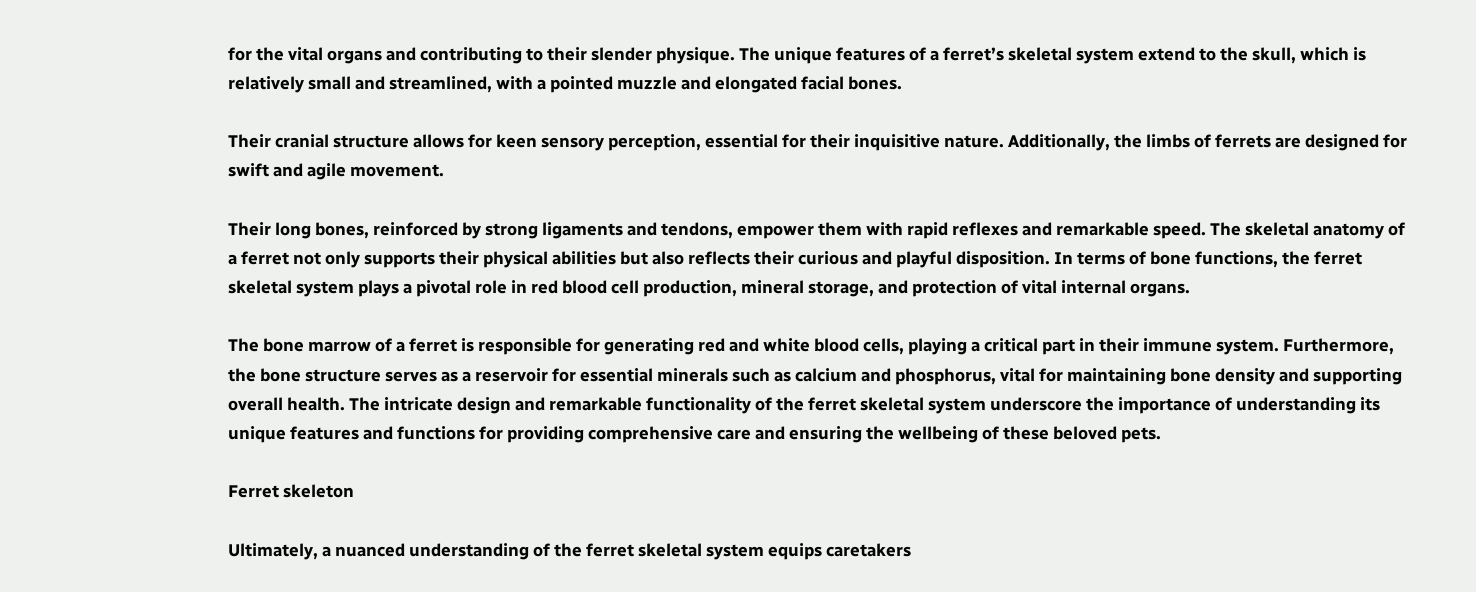for the vital organs and contributing to their slender physique. The unique features of a ferret’s skeletal system extend to the skull, which is relatively small and streamlined, with a pointed muzzle and elongated facial bones.

Their cranial structure allows for keen sensory perception, essential for their inquisitive nature. Additionally, the limbs of ferrets are designed for swift and agile movement.

Their long bones, reinforced by strong ligaments and tendons, empower them with rapid reflexes and remarkable speed. The skeletal anatomy of a ferret not only supports their physical abilities but also reflects their curious and playful disposition. In terms of bone functions, the ferret skeletal system plays a pivotal role in red blood cell production, mineral storage, and protection of vital internal organs.

The bone marrow of a ferret is responsible for generating red and white blood cells, playing a critical part in their immune system. Furthermore, the bone structure serves as a reservoir for essential minerals such as calcium and phosphorus, vital for maintaining bone density and supporting overall health. The intricate design and remarkable functionality of the ferret skeletal system underscore the importance of understanding its unique features and functions for providing comprehensive care and ensuring the wellbeing of these beloved pets.

Ferret skeleton

Ultimately, a nuanced understanding of the ferret skeletal system equips caretakers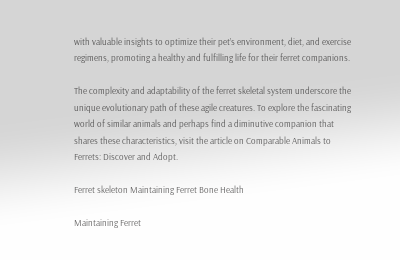with valuable insights to optimize their pet’s environment, diet, and exercise regimens, promoting a healthy and fulfilling life for their ferret companions.

The complexity and adaptability of the ferret skeletal system underscore the unique evolutionary path of these agile creatures. To explore the fascinating world of similar animals and perhaps find a diminutive companion that shares these characteristics, visit the article on Comparable Animals to Ferrets: Discover and Adopt.

Ferret skeleton Maintaining Ferret Bone Health

Maintaining Ferret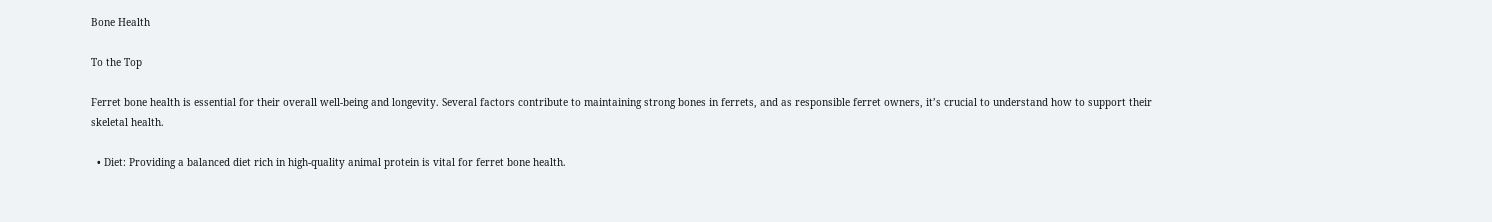Bone Health

To the Top

Ferret bone health is essential for their overall well-being and longevity. Several factors contribute to maintaining strong bones in ferrets, and as responsible ferret owners, it’s crucial to understand how to support their skeletal health.

  • Diet: Providing a balanced diet rich in high-quality animal protein is vital for ferret bone health.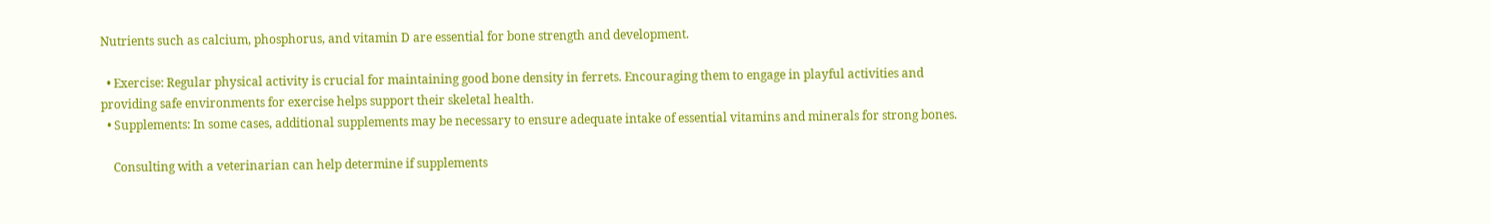Nutrients such as calcium, phosphorus, and vitamin D are essential for bone strength and development.

  • Exercise: Regular physical activity is crucial for maintaining good bone density in ferrets. Encouraging them to engage in playful activities and providing safe environments for exercise helps support their skeletal health.
  • Supplements: In some cases, additional supplements may be necessary to ensure adequate intake of essential vitamins and minerals for strong bones.

    Consulting with a veterinarian can help determine if supplements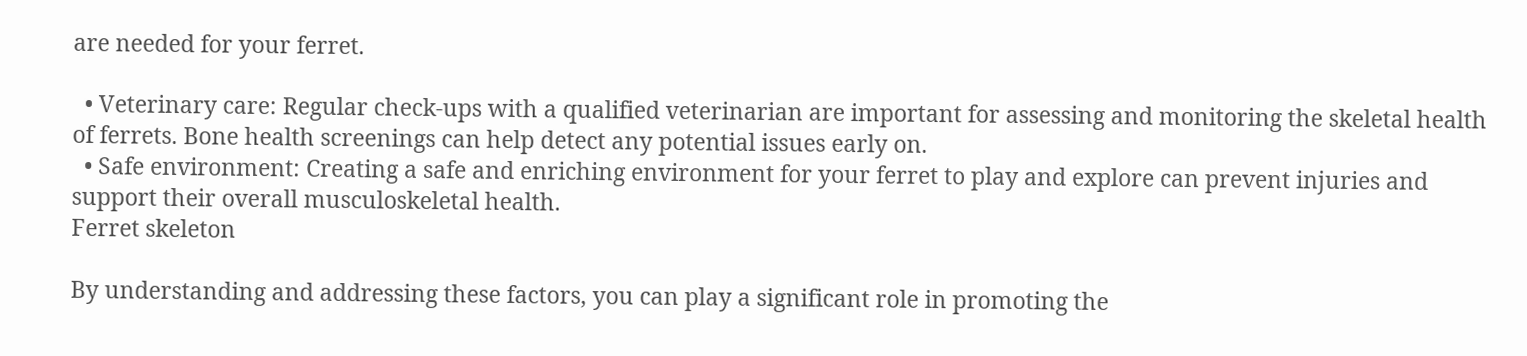are needed for your ferret.

  • Veterinary care: Regular check-ups with a qualified veterinarian are important for assessing and monitoring the skeletal health of ferrets. Bone health screenings can help detect any potential issues early on.
  • Safe environment: Creating a safe and enriching environment for your ferret to play and explore can prevent injuries and support their overall musculoskeletal health.
Ferret skeleton

By understanding and addressing these factors, you can play a significant role in promoting the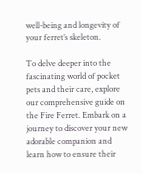well-being and longevity of your ferret’s skeleton.

To delve deeper into the fascinating world of pocket pets and their care, explore our comprehensive guide on the Fire Ferret. Embark on a journey to discover your new adorable companion and learn how to ensure their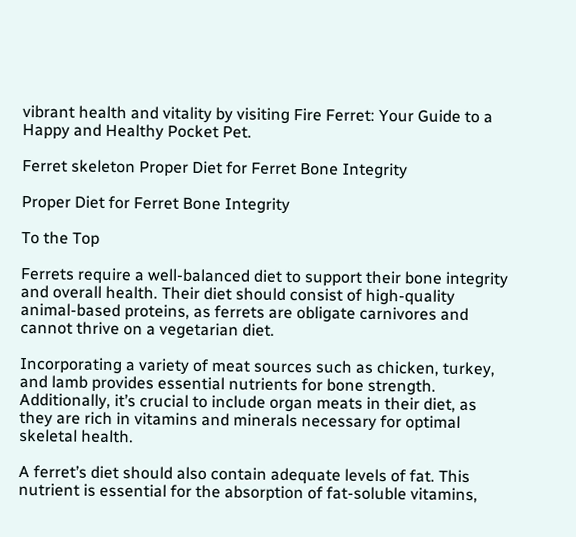vibrant health and vitality by visiting Fire Ferret: Your Guide to a Happy and Healthy Pocket Pet.

Ferret skeleton Proper Diet for Ferret Bone Integrity

Proper Diet for Ferret Bone Integrity

To the Top

Ferrets require a well-balanced diet to support their bone integrity and overall health. Their diet should consist of high-quality animal-based proteins, as ferrets are obligate carnivores and cannot thrive on a vegetarian diet.

Incorporating a variety of meat sources such as chicken, turkey, and lamb provides essential nutrients for bone strength. Additionally, it’s crucial to include organ meats in their diet, as they are rich in vitamins and minerals necessary for optimal skeletal health.

A ferret’s diet should also contain adequate levels of fat. This nutrient is essential for the absorption of fat-soluble vitamins,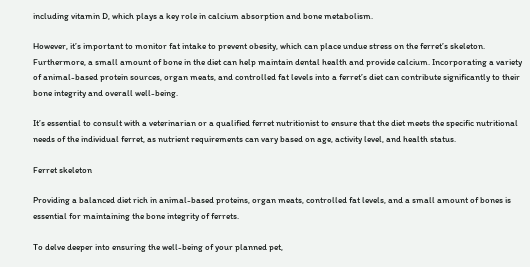including vitamin D, which plays a key role in calcium absorption and bone metabolism.

However, it’s important to monitor fat intake to prevent obesity, which can place undue stress on the ferret’s skeleton. Furthermore, a small amount of bone in the diet can help maintain dental health and provide calcium. Incorporating a variety of animal-based protein sources, organ meats, and controlled fat levels into a ferret’s diet can contribute significantly to their bone integrity and overall well-being.

It’s essential to consult with a veterinarian or a qualified ferret nutritionist to ensure that the diet meets the specific nutritional needs of the individual ferret, as nutrient requirements can vary based on age, activity level, and health status.

Ferret skeleton

Providing a balanced diet rich in animal-based proteins, organ meats, controlled fat levels, and a small amount of bones is essential for maintaining the bone integrity of ferrets.

To delve deeper into ensuring the well-being of your planned pet,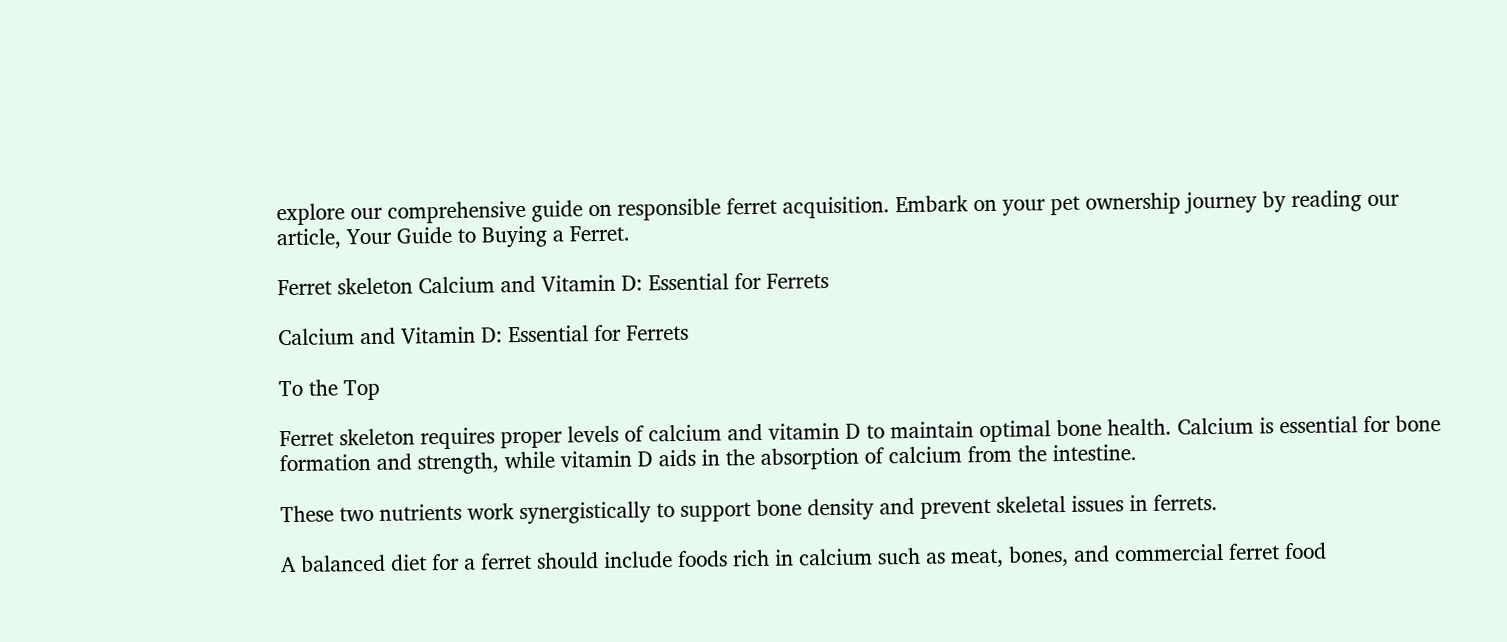explore our comprehensive guide on responsible ferret acquisition. Embark on your pet ownership journey by reading our article, Your Guide to Buying a Ferret.

Ferret skeleton Calcium and Vitamin D: Essential for Ferrets

Calcium and Vitamin D: Essential for Ferrets

To the Top

Ferret skeleton requires proper levels of calcium and vitamin D to maintain optimal bone health. Calcium is essential for bone formation and strength, while vitamin D aids in the absorption of calcium from the intestine.

These two nutrients work synergistically to support bone density and prevent skeletal issues in ferrets.

A balanced diet for a ferret should include foods rich in calcium such as meat, bones, and commercial ferret food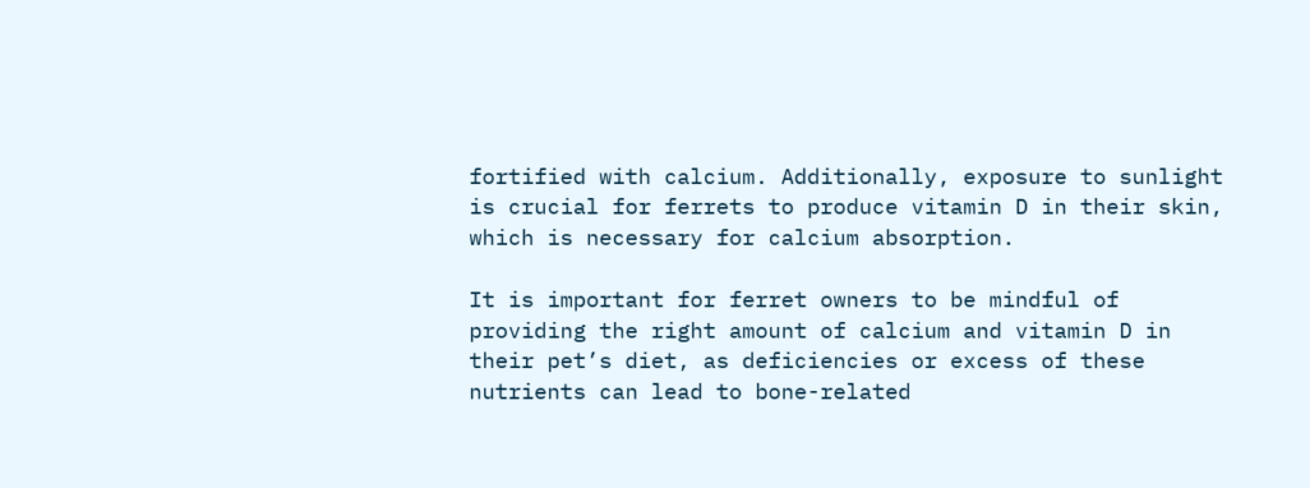fortified with calcium. Additionally, exposure to sunlight is crucial for ferrets to produce vitamin D in their skin, which is necessary for calcium absorption.

It is important for ferret owners to be mindful of providing the right amount of calcium and vitamin D in their pet’s diet, as deficiencies or excess of these nutrients can lead to bone-related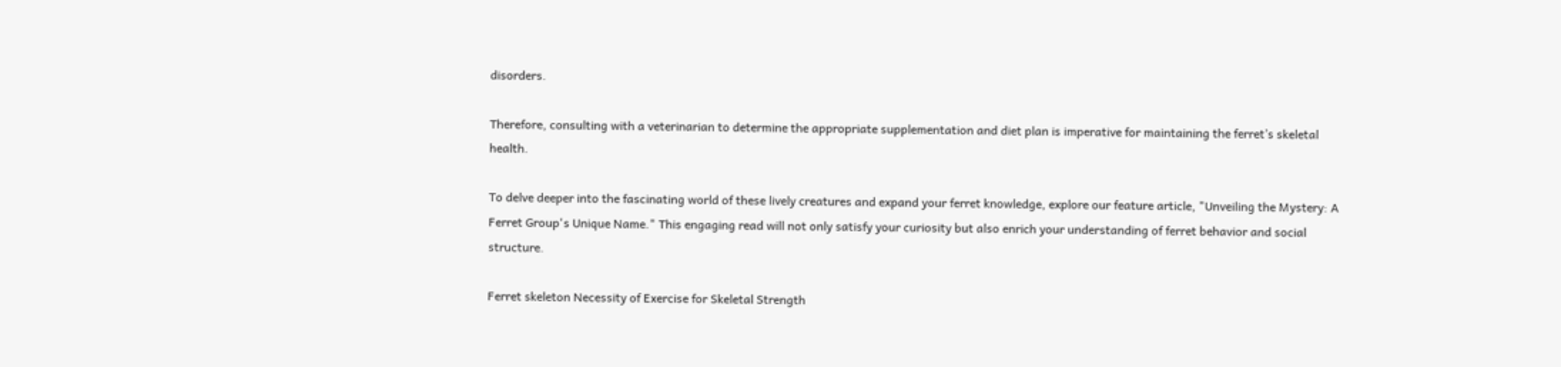disorders.

Therefore, consulting with a veterinarian to determine the appropriate supplementation and diet plan is imperative for maintaining the ferret’s skeletal health.

To delve deeper into the fascinating world of these lively creatures and expand your ferret knowledge, explore our feature article, "Unveiling the Mystery: A Ferret Group's Unique Name." This engaging read will not only satisfy your curiosity but also enrich your understanding of ferret behavior and social structure.

Ferret skeleton Necessity of Exercise for Skeletal Strength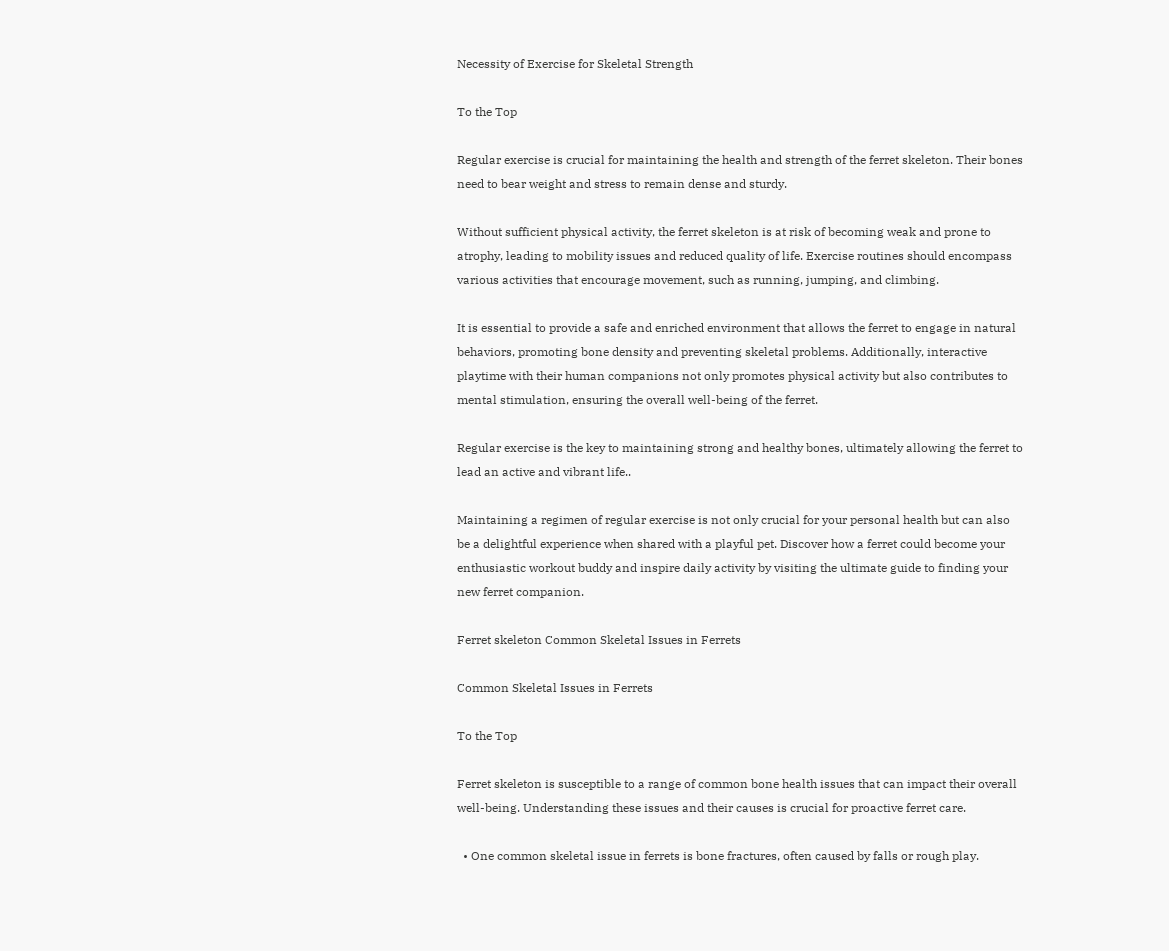Necessity of Exercise for Skeletal Strength

To the Top

Regular exercise is crucial for maintaining the health and strength of the ferret skeleton. Their bones need to bear weight and stress to remain dense and sturdy.

Without sufficient physical activity, the ferret skeleton is at risk of becoming weak and prone to atrophy, leading to mobility issues and reduced quality of life. Exercise routines should encompass various activities that encourage movement, such as running, jumping, and climbing.

It is essential to provide a safe and enriched environment that allows the ferret to engage in natural behaviors, promoting bone density and preventing skeletal problems. Additionally, interactive playtime with their human companions not only promotes physical activity but also contributes to mental stimulation, ensuring the overall well-being of the ferret.

Regular exercise is the key to maintaining strong and healthy bones, ultimately allowing the ferret to lead an active and vibrant life..

Maintaining a regimen of regular exercise is not only crucial for your personal health but can also be a delightful experience when shared with a playful pet. Discover how a ferret could become your enthusiastic workout buddy and inspire daily activity by visiting the ultimate guide to finding your new ferret companion.

Ferret skeleton Common Skeletal Issues in Ferrets

Common Skeletal Issues in Ferrets

To the Top

Ferret skeleton is susceptible to a range of common bone health issues that can impact their overall well-being. Understanding these issues and their causes is crucial for proactive ferret care.

  • One common skeletal issue in ferrets is bone fractures, often caused by falls or rough play.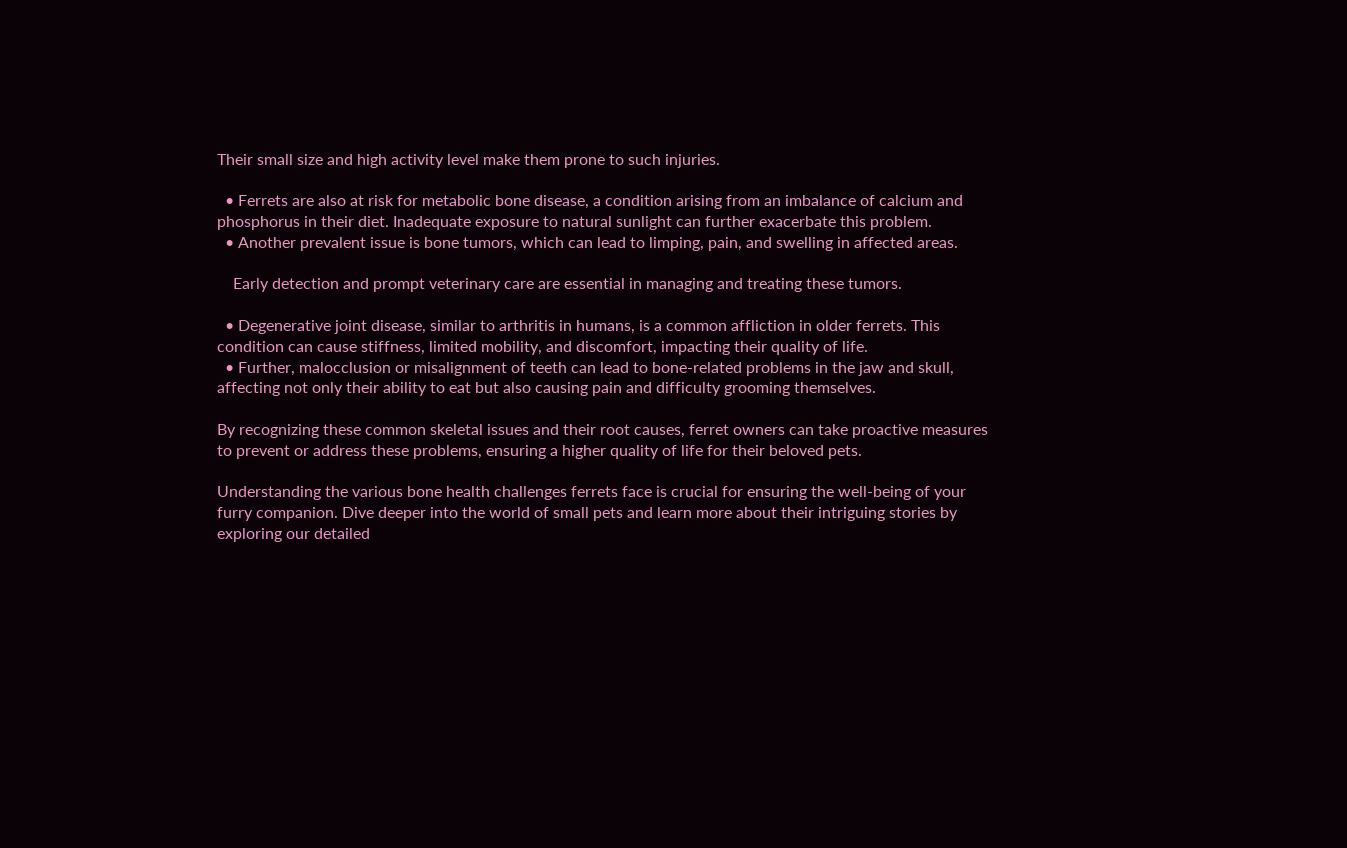Their small size and high activity level make them prone to such injuries.

  • Ferrets are also at risk for metabolic bone disease, a condition arising from an imbalance of calcium and phosphorus in their diet. Inadequate exposure to natural sunlight can further exacerbate this problem.
  • Another prevalent issue is bone tumors, which can lead to limping, pain, and swelling in affected areas.

    Early detection and prompt veterinary care are essential in managing and treating these tumors.

  • Degenerative joint disease, similar to arthritis in humans, is a common affliction in older ferrets. This condition can cause stiffness, limited mobility, and discomfort, impacting their quality of life.
  • Further, malocclusion or misalignment of teeth can lead to bone-related problems in the jaw and skull, affecting not only their ability to eat but also causing pain and difficulty grooming themselves.

By recognizing these common skeletal issues and their root causes, ferret owners can take proactive measures to prevent or address these problems, ensuring a higher quality of life for their beloved pets.

Understanding the various bone health challenges ferrets face is crucial for ensuring the well-being of your furry companion. Dive deeper into the world of small pets and learn more about their intriguing stories by exploring our detailed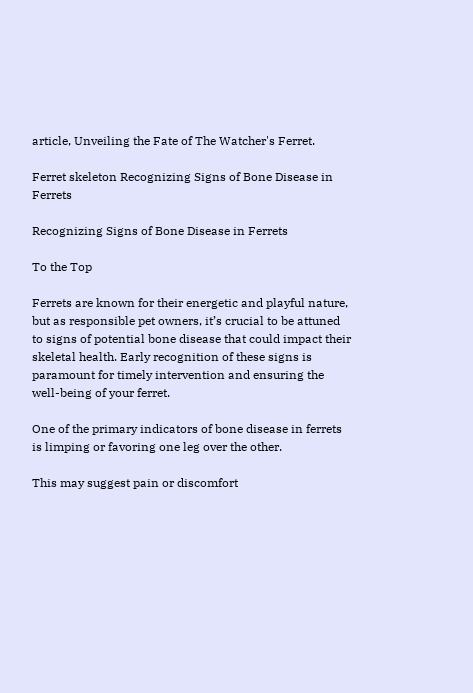article, Unveiling the Fate of The Watcher's Ferret.

Ferret skeleton Recognizing Signs of Bone Disease in Ferrets

Recognizing Signs of Bone Disease in Ferrets

To the Top

Ferrets are known for their energetic and playful nature, but as responsible pet owners, it’s crucial to be attuned to signs of potential bone disease that could impact their skeletal health. Early recognition of these signs is paramount for timely intervention and ensuring the well-being of your ferret.

One of the primary indicators of bone disease in ferrets is limping or favoring one leg over the other.

This may suggest pain or discomfort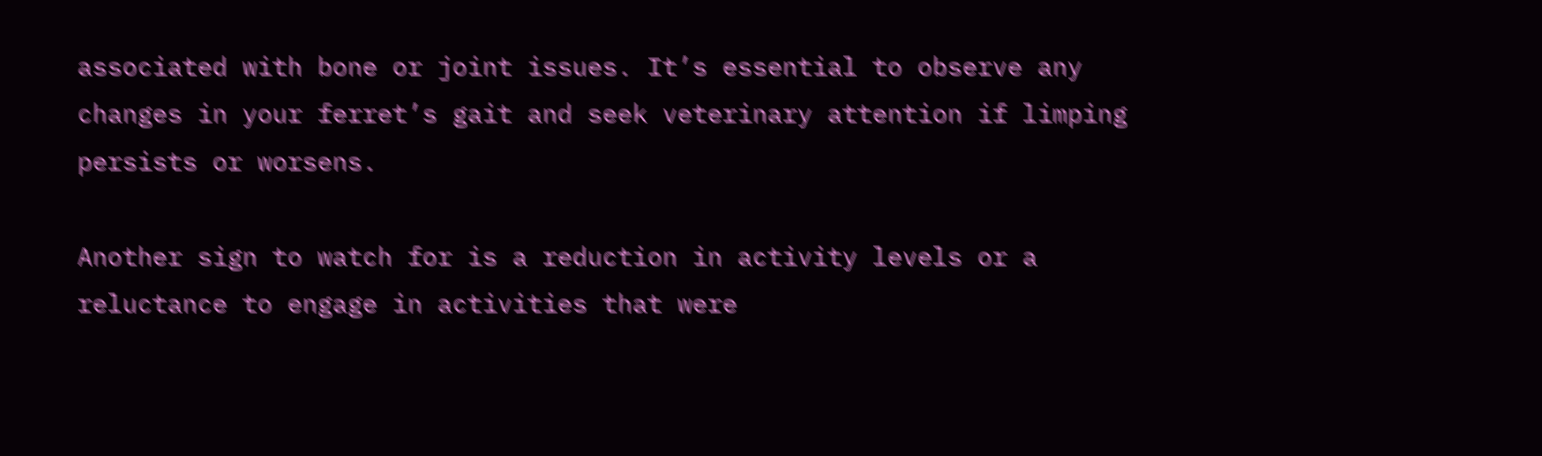associated with bone or joint issues. It’s essential to observe any changes in your ferret’s gait and seek veterinary attention if limping persists or worsens.

Another sign to watch for is a reduction in activity levels or a reluctance to engage in activities that were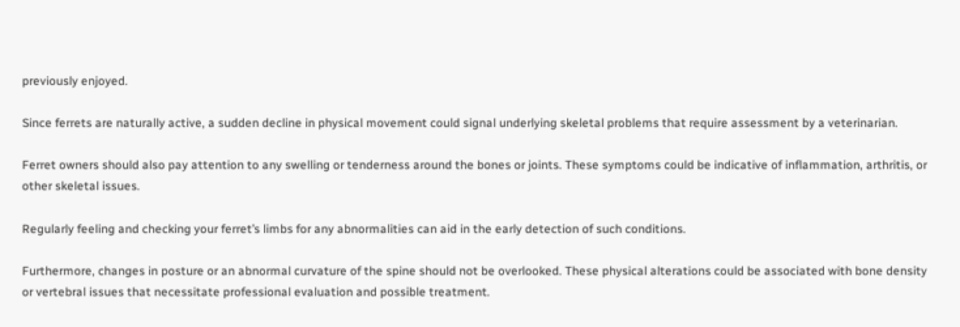previously enjoyed.

Since ferrets are naturally active, a sudden decline in physical movement could signal underlying skeletal problems that require assessment by a veterinarian.

Ferret owners should also pay attention to any swelling or tenderness around the bones or joints. These symptoms could be indicative of inflammation, arthritis, or other skeletal issues.

Regularly feeling and checking your ferret’s limbs for any abnormalities can aid in the early detection of such conditions.

Furthermore, changes in posture or an abnormal curvature of the spine should not be overlooked. These physical alterations could be associated with bone density or vertebral issues that necessitate professional evaluation and possible treatment.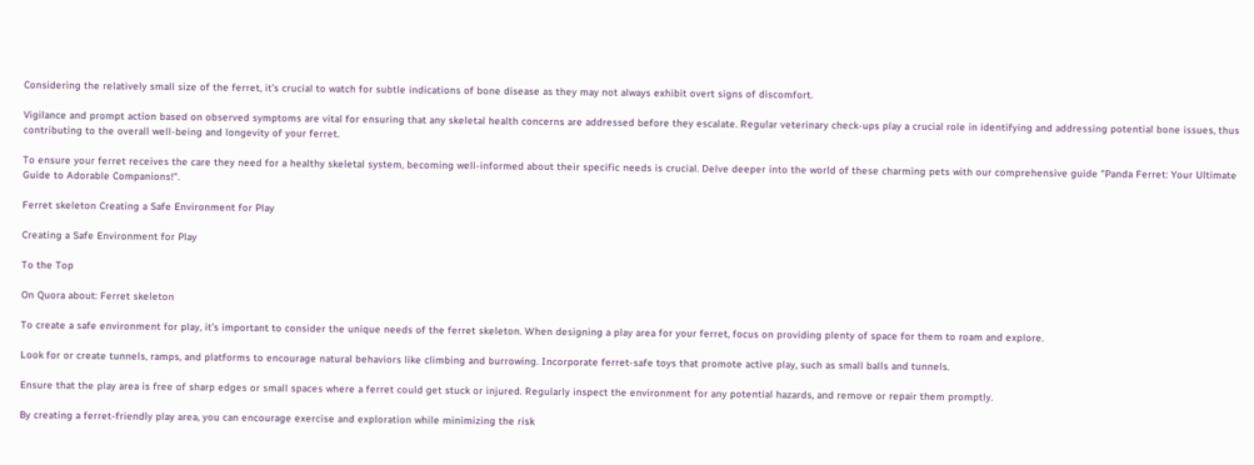Considering the relatively small size of the ferret, it’s crucial to watch for subtle indications of bone disease as they may not always exhibit overt signs of discomfort.

Vigilance and prompt action based on observed symptoms are vital for ensuring that any skeletal health concerns are addressed before they escalate. Regular veterinary check-ups play a crucial role in identifying and addressing potential bone issues, thus contributing to the overall well-being and longevity of your ferret.

To ensure your ferret receives the care they need for a healthy skeletal system, becoming well-informed about their specific needs is crucial. Delve deeper into the world of these charming pets with our comprehensive guide "Panda Ferret: Your Ultimate Guide to Adorable Companions!".

Ferret skeleton Creating a Safe Environment for Play

Creating a Safe Environment for Play

To the Top

On Quora about: Ferret skeleton

To create a safe environment for play, it’s important to consider the unique needs of the ferret skeleton. When designing a play area for your ferret, focus on providing plenty of space for them to roam and explore.

Look for or create tunnels, ramps, and platforms to encourage natural behaviors like climbing and burrowing. Incorporate ferret-safe toys that promote active play, such as small balls and tunnels.

Ensure that the play area is free of sharp edges or small spaces where a ferret could get stuck or injured. Regularly inspect the environment for any potential hazards, and remove or repair them promptly.

By creating a ferret-friendly play area, you can encourage exercise and exploration while minimizing the risk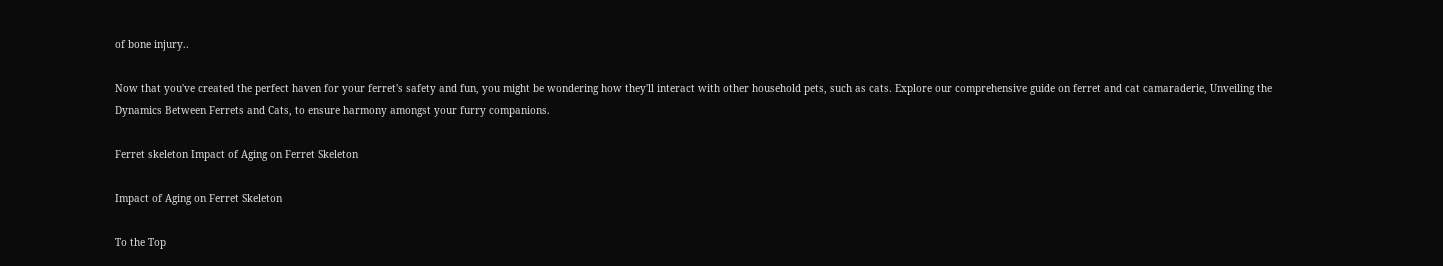of bone injury..

Now that you've created the perfect haven for your ferret's safety and fun, you might be wondering how they'll interact with other household pets, such as cats. Explore our comprehensive guide on ferret and cat camaraderie, Unveiling the Dynamics Between Ferrets and Cats, to ensure harmony amongst your furry companions.

Ferret skeleton Impact of Aging on Ferret Skeleton

Impact of Aging on Ferret Skeleton

To the Top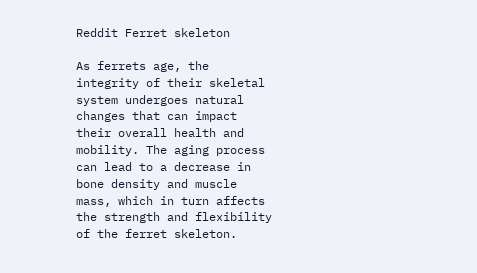Reddit Ferret skeleton

As ferrets age, the integrity of their skeletal system undergoes natural changes that can impact their overall health and mobility. The aging process can lead to a decrease in bone density and muscle mass, which in turn affects the strength and flexibility of the ferret skeleton.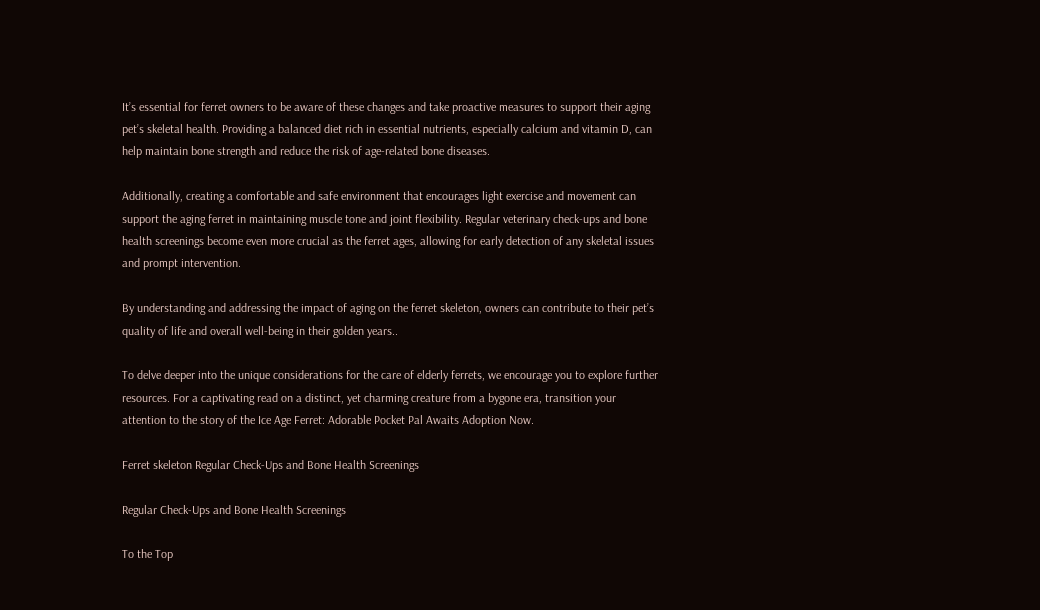It’s essential for ferret owners to be aware of these changes and take proactive measures to support their aging pet’s skeletal health. Providing a balanced diet rich in essential nutrients, especially calcium and vitamin D, can help maintain bone strength and reduce the risk of age-related bone diseases.

Additionally, creating a comfortable and safe environment that encourages light exercise and movement can support the aging ferret in maintaining muscle tone and joint flexibility. Regular veterinary check-ups and bone health screenings become even more crucial as the ferret ages, allowing for early detection of any skeletal issues and prompt intervention.

By understanding and addressing the impact of aging on the ferret skeleton, owners can contribute to their pet’s quality of life and overall well-being in their golden years..

To delve deeper into the unique considerations for the care of elderly ferrets, we encourage you to explore further resources. For a captivating read on a distinct, yet charming creature from a bygone era, transition your attention to the story of the Ice Age Ferret: Adorable Pocket Pal Awaits Adoption Now.

Ferret skeleton Regular Check-Ups and Bone Health Screenings

Regular Check-Ups and Bone Health Screenings

To the Top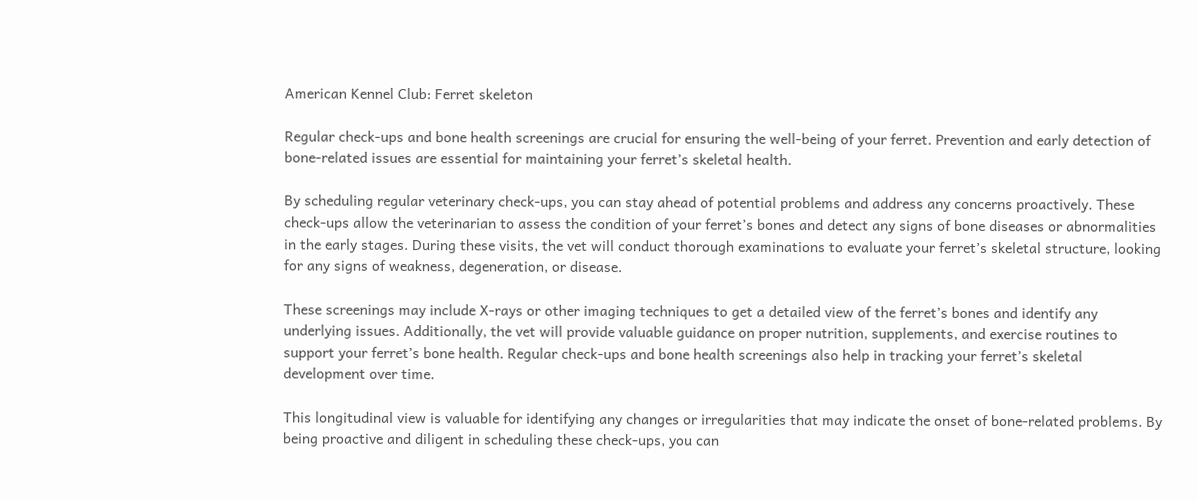American Kennel Club: Ferret skeleton

Regular check-ups and bone health screenings are crucial for ensuring the well-being of your ferret. Prevention and early detection of bone-related issues are essential for maintaining your ferret’s skeletal health.

By scheduling regular veterinary check-ups, you can stay ahead of potential problems and address any concerns proactively. These check-ups allow the veterinarian to assess the condition of your ferret’s bones and detect any signs of bone diseases or abnormalities in the early stages. During these visits, the vet will conduct thorough examinations to evaluate your ferret’s skeletal structure, looking for any signs of weakness, degeneration, or disease.

These screenings may include X-rays or other imaging techniques to get a detailed view of the ferret’s bones and identify any underlying issues. Additionally, the vet will provide valuable guidance on proper nutrition, supplements, and exercise routines to support your ferret’s bone health. Regular check-ups and bone health screenings also help in tracking your ferret’s skeletal development over time.

This longitudinal view is valuable for identifying any changes or irregularities that may indicate the onset of bone-related problems. By being proactive and diligent in scheduling these check-ups, you can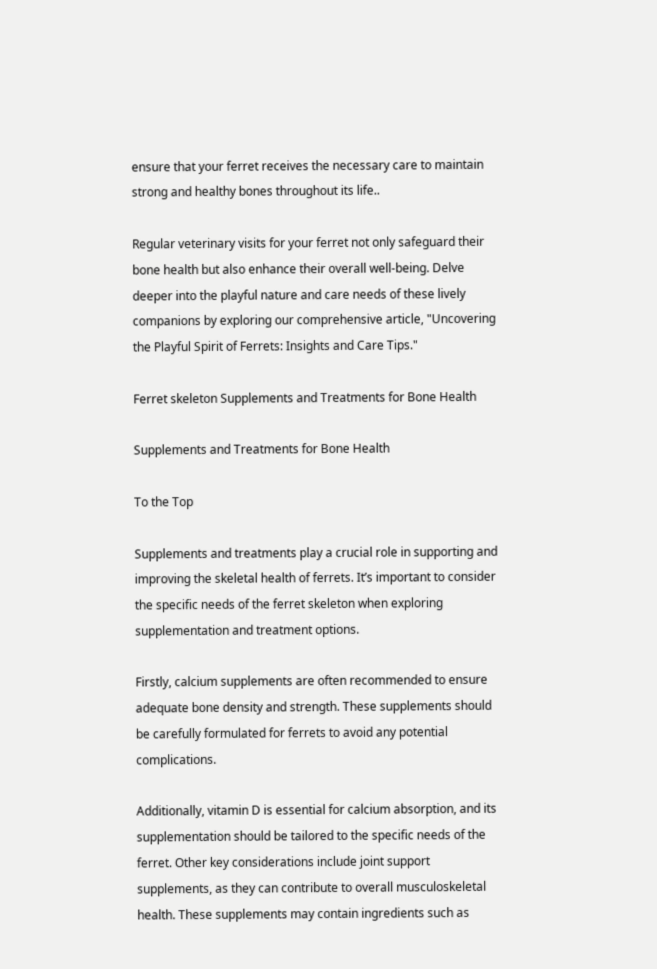ensure that your ferret receives the necessary care to maintain strong and healthy bones throughout its life..

Regular veterinary visits for your ferret not only safeguard their bone health but also enhance their overall well-being. Delve deeper into the playful nature and care needs of these lively companions by exploring our comprehensive article, "Uncovering the Playful Spirit of Ferrets: Insights and Care Tips."

Ferret skeleton Supplements and Treatments for Bone Health

Supplements and Treatments for Bone Health

To the Top

Supplements and treatments play a crucial role in supporting and improving the skeletal health of ferrets. It’s important to consider the specific needs of the ferret skeleton when exploring supplementation and treatment options.

Firstly, calcium supplements are often recommended to ensure adequate bone density and strength. These supplements should be carefully formulated for ferrets to avoid any potential complications.

Additionally, vitamin D is essential for calcium absorption, and its supplementation should be tailored to the specific needs of the ferret. Other key considerations include joint support supplements, as they can contribute to overall musculoskeletal health. These supplements may contain ingredients such as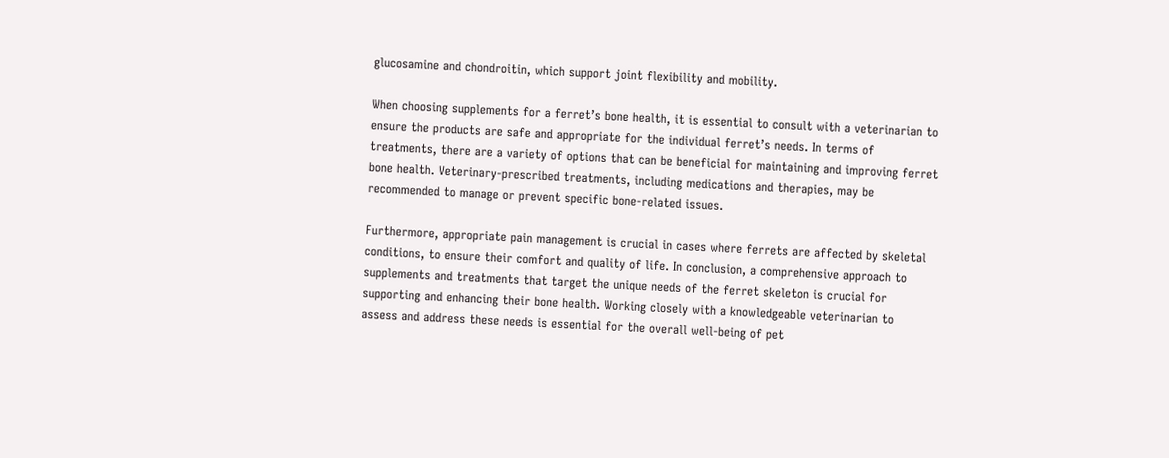glucosamine and chondroitin, which support joint flexibility and mobility.

When choosing supplements for a ferret’s bone health, it is essential to consult with a veterinarian to ensure the products are safe and appropriate for the individual ferret’s needs. In terms of treatments, there are a variety of options that can be beneficial for maintaining and improving ferret bone health. Veterinary-prescribed treatments, including medications and therapies, may be recommended to manage or prevent specific bone-related issues.

Furthermore, appropriate pain management is crucial in cases where ferrets are affected by skeletal conditions, to ensure their comfort and quality of life. In conclusion, a comprehensive approach to supplements and treatments that target the unique needs of the ferret skeleton is crucial for supporting and enhancing their bone health. Working closely with a knowledgeable veterinarian to assess and address these needs is essential for the overall well-being of pet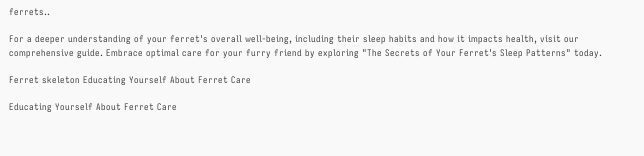ferrets..

For a deeper understanding of your ferret's overall well-being, including their sleep habits and how it impacts health, visit our comprehensive guide. Embrace optimal care for your furry friend by exploring "The Secrets of Your Ferret's Sleep Patterns" today.

Ferret skeleton Educating Yourself About Ferret Care

Educating Yourself About Ferret Care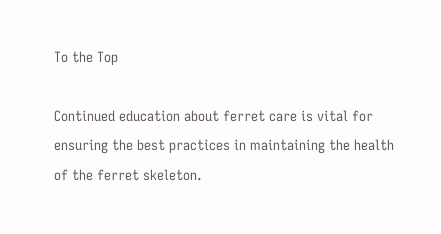To the Top

Continued education about ferret care is vital for ensuring the best practices in maintaining the health of the ferret skeleton.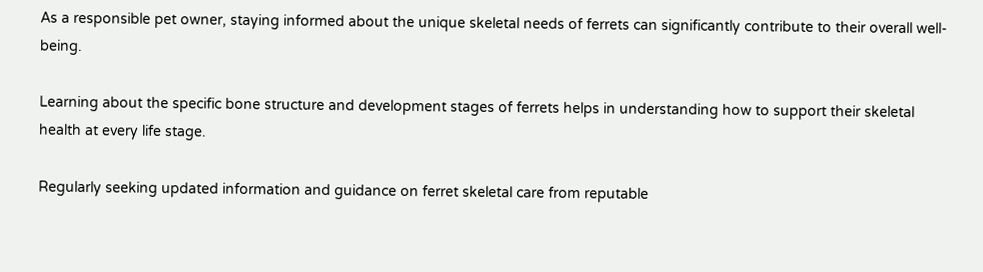As a responsible pet owner, staying informed about the unique skeletal needs of ferrets can significantly contribute to their overall well-being.

Learning about the specific bone structure and development stages of ferrets helps in understanding how to support their skeletal health at every life stage.

Regularly seeking updated information and guidance on ferret skeletal care from reputable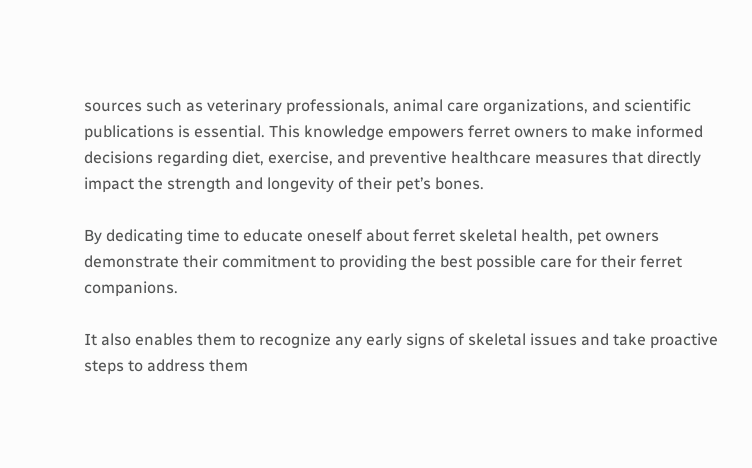sources such as veterinary professionals, animal care organizations, and scientific publications is essential. This knowledge empowers ferret owners to make informed decisions regarding diet, exercise, and preventive healthcare measures that directly impact the strength and longevity of their pet’s bones.

By dedicating time to educate oneself about ferret skeletal health, pet owners demonstrate their commitment to providing the best possible care for their ferret companions.

It also enables them to recognize any early signs of skeletal issues and take proactive steps to address them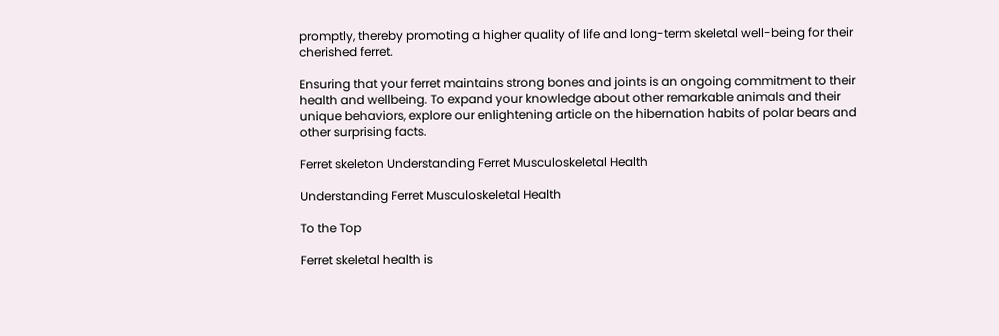promptly, thereby promoting a higher quality of life and long-term skeletal well-being for their cherished ferret.

Ensuring that your ferret maintains strong bones and joints is an ongoing commitment to their health and wellbeing. To expand your knowledge about other remarkable animals and their unique behaviors, explore our enlightening article on the hibernation habits of polar bears and other surprising facts.

Ferret skeleton Understanding Ferret Musculoskeletal Health

Understanding Ferret Musculoskeletal Health

To the Top

Ferret skeletal health is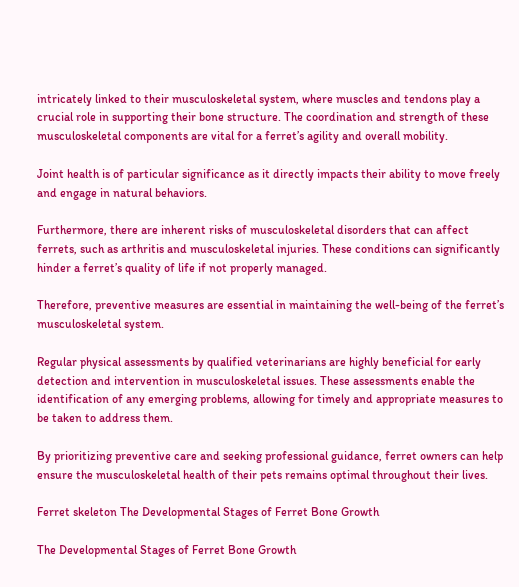intricately linked to their musculoskeletal system, where muscles and tendons play a crucial role in supporting their bone structure. The coordination and strength of these musculoskeletal components are vital for a ferret’s agility and overall mobility.

Joint health is of particular significance as it directly impacts their ability to move freely and engage in natural behaviors.

Furthermore, there are inherent risks of musculoskeletal disorders that can affect ferrets, such as arthritis and musculoskeletal injuries. These conditions can significantly hinder a ferret’s quality of life if not properly managed.

Therefore, preventive measures are essential in maintaining the well-being of the ferret’s musculoskeletal system.

Regular physical assessments by qualified veterinarians are highly beneficial for early detection and intervention in musculoskeletal issues. These assessments enable the identification of any emerging problems, allowing for timely and appropriate measures to be taken to address them.

By prioritizing preventive care and seeking professional guidance, ferret owners can help ensure the musculoskeletal health of their pets remains optimal throughout their lives.

Ferret skeleton The Developmental Stages of Ferret Bone Growth

The Developmental Stages of Ferret Bone Growth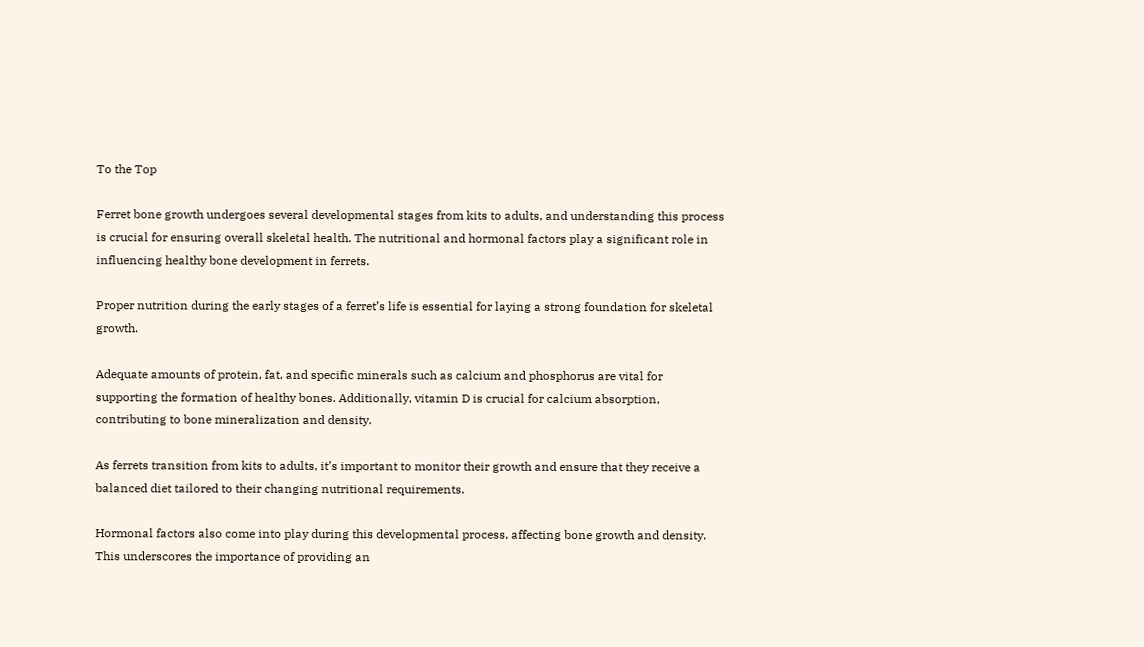To the Top

Ferret bone growth undergoes several developmental stages from kits to adults, and understanding this process is crucial for ensuring overall skeletal health. The nutritional and hormonal factors play a significant role in influencing healthy bone development in ferrets.

Proper nutrition during the early stages of a ferret’s life is essential for laying a strong foundation for skeletal growth.

Adequate amounts of protein, fat, and specific minerals such as calcium and phosphorus are vital for supporting the formation of healthy bones. Additionally, vitamin D is crucial for calcium absorption, contributing to bone mineralization and density.

As ferrets transition from kits to adults, it’s important to monitor their growth and ensure that they receive a balanced diet tailored to their changing nutritional requirements.

Hormonal factors also come into play during this developmental process, affecting bone growth and density. This underscores the importance of providing an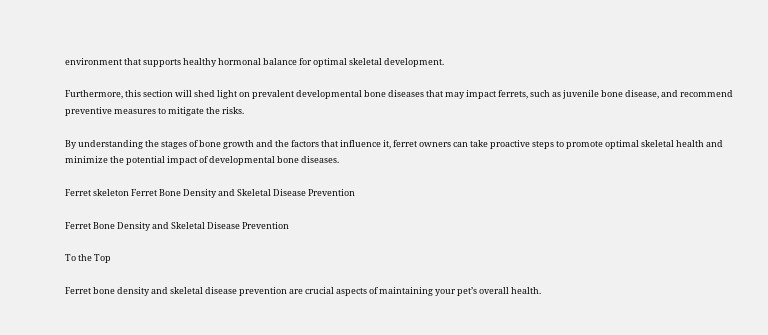environment that supports healthy hormonal balance for optimal skeletal development.

Furthermore, this section will shed light on prevalent developmental bone diseases that may impact ferrets, such as juvenile bone disease, and recommend preventive measures to mitigate the risks.

By understanding the stages of bone growth and the factors that influence it, ferret owners can take proactive steps to promote optimal skeletal health and minimize the potential impact of developmental bone diseases.

Ferret skeleton Ferret Bone Density and Skeletal Disease Prevention

Ferret Bone Density and Skeletal Disease Prevention

To the Top

Ferret bone density and skeletal disease prevention are crucial aspects of maintaining your pet’s overall health.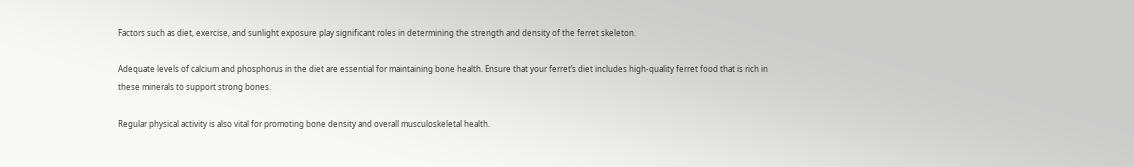Factors such as diet, exercise, and sunlight exposure play significant roles in determining the strength and density of the ferret skeleton.

Adequate levels of calcium and phosphorus in the diet are essential for maintaining bone health. Ensure that your ferret’s diet includes high-quality ferret food that is rich in these minerals to support strong bones.

Regular physical activity is also vital for promoting bone density and overall musculoskeletal health.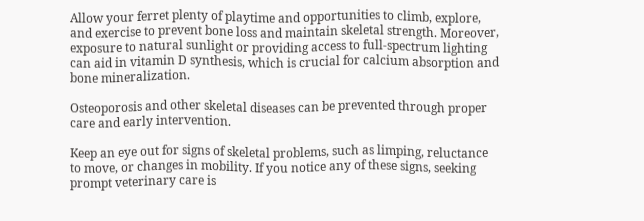Allow your ferret plenty of playtime and opportunities to climb, explore, and exercise to prevent bone loss and maintain skeletal strength. Moreover, exposure to natural sunlight or providing access to full-spectrum lighting can aid in vitamin D synthesis, which is crucial for calcium absorption and bone mineralization.

Osteoporosis and other skeletal diseases can be prevented through proper care and early intervention.

Keep an eye out for signs of skeletal problems, such as limping, reluctance to move, or changes in mobility. If you notice any of these signs, seeking prompt veterinary care is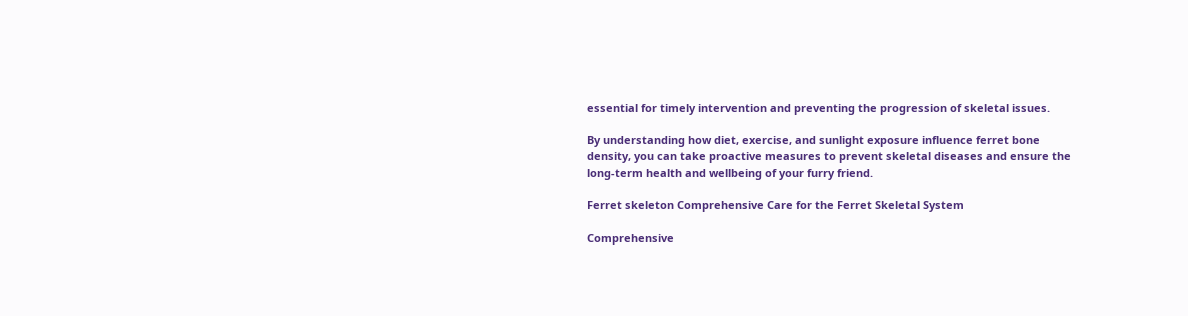essential for timely intervention and preventing the progression of skeletal issues.

By understanding how diet, exercise, and sunlight exposure influence ferret bone density, you can take proactive measures to prevent skeletal diseases and ensure the long-term health and wellbeing of your furry friend.

Ferret skeleton Comprehensive Care for the Ferret Skeletal System

Comprehensive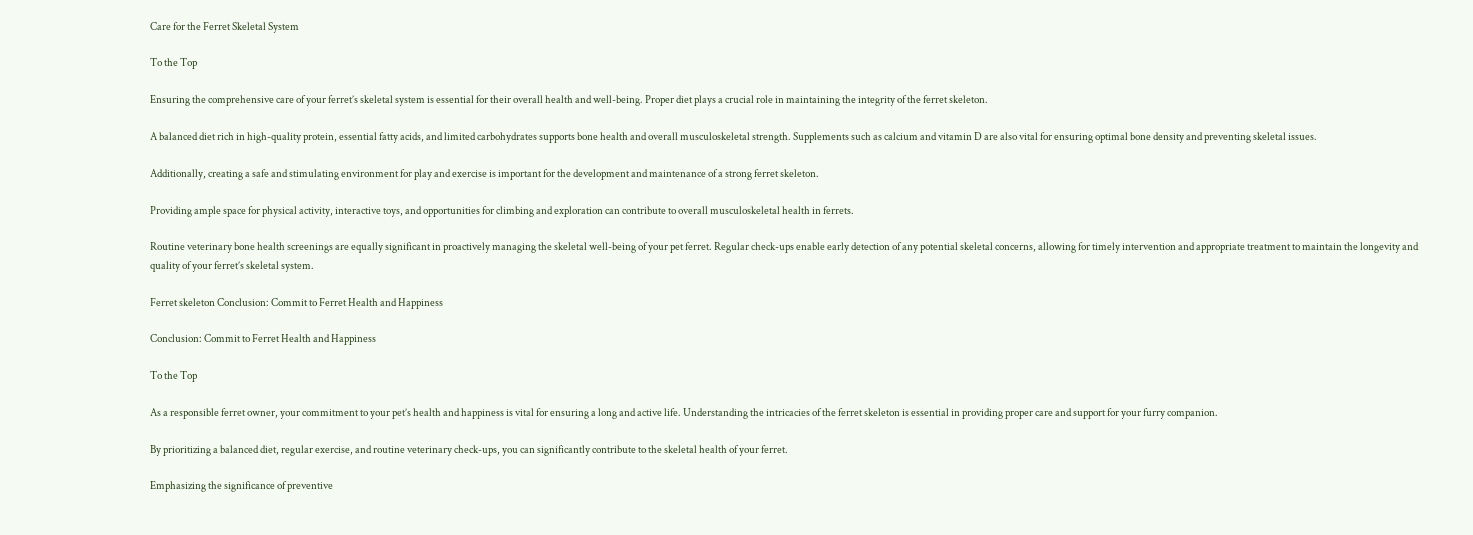Care for the Ferret Skeletal System

To the Top

Ensuring the comprehensive care of your ferret’s skeletal system is essential for their overall health and well-being. Proper diet plays a crucial role in maintaining the integrity of the ferret skeleton.

A balanced diet rich in high-quality protein, essential fatty acids, and limited carbohydrates supports bone health and overall musculoskeletal strength. Supplements such as calcium and vitamin D are also vital for ensuring optimal bone density and preventing skeletal issues.

Additionally, creating a safe and stimulating environment for play and exercise is important for the development and maintenance of a strong ferret skeleton.

Providing ample space for physical activity, interactive toys, and opportunities for climbing and exploration can contribute to overall musculoskeletal health in ferrets.

Routine veterinary bone health screenings are equally significant in proactively managing the skeletal well-being of your pet ferret. Regular check-ups enable early detection of any potential skeletal concerns, allowing for timely intervention and appropriate treatment to maintain the longevity and quality of your ferret’s skeletal system.

Ferret skeleton Conclusion: Commit to Ferret Health and Happiness

Conclusion: Commit to Ferret Health and Happiness

To the Top

As a responsible ferret owner, your commitment to your pet’s health and happiness is vital for ensuring a long and active life. Understanding the intricacies of the ferret skeleton is essential in providing proper care and support for your furry companion.

By prioritizing a balanced diet, regular exercise, and routine veterinary check-ups, you can significantly contribute to the skeletal health of your ferret.

Emphasizing the significance of preventive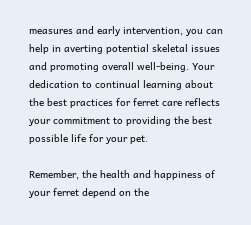measures and early intervention, you can help in averting potential skeletal issues and promoting overall well-being. Your dedication to continual learning about the best practices for ferret care reflects your commitment to providing the best possible life for your pet.

Remember, the health and happiness of your ferret depend on the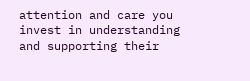attention and care you invest in understanding and supporting their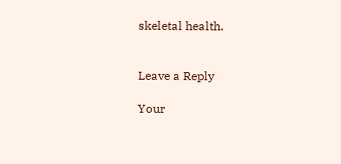skeletal health.


Leave a Reply

Your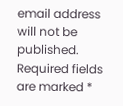email address will not be published. Required fields are marked *